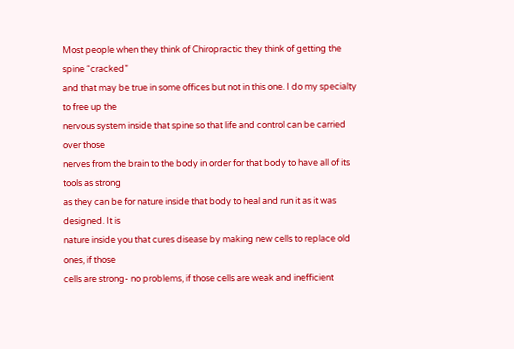Most people when they think of Chiropractic they think of getting the spine “cracked”
and that may be true in some offices but not in this one. I do my specialty to free up the
nervous system inside that spine so that life and control can be carried over those
nerves from the brain to the body in order for that body to have all of its tools as strong
as they can be for nature inside that body to heal and run it as it was designed. It is
nature inside you that cures disease by making new cells to replace old ones, if those
cells are strong- no problems, if those cells are weak and inefficient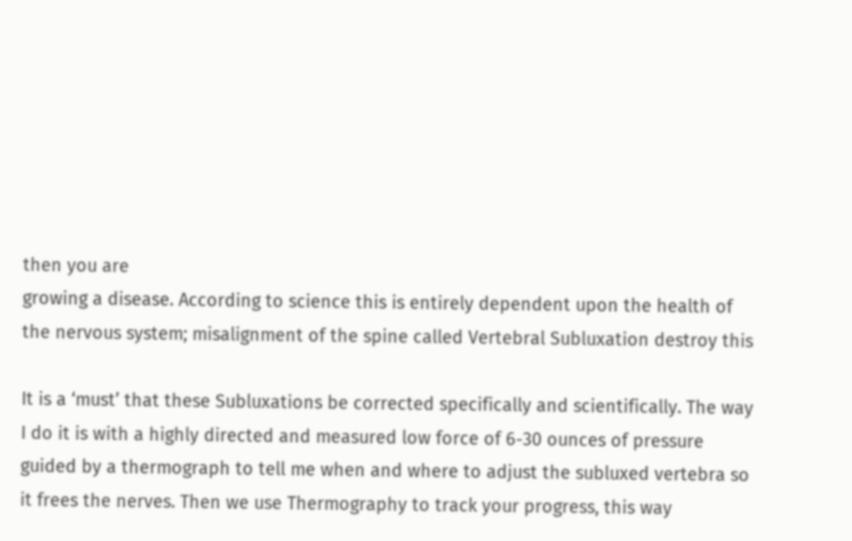then you are
growing a disease. According to science this is entirely dependent upon the health of
the nervous system; misalignment of the spine called Vertebral Subluxation destroy this

It is a ‘must’ that these Subluxations be corrected specifically and scientifically. The way
I do it is with a highly directed and measured low force of 6-30 ounces of pressure
guided by a thermograph to tell me when and where to adjust the subluxed vertebra so
it frees the nerves. Then we use Thermography to track your progress, this way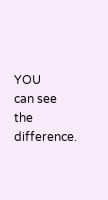YOU
can see the difference.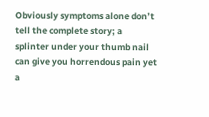Obviously symptoms alone don’t tell the complete story; a
splinter under your thumb nail can give you horrendous pain yet a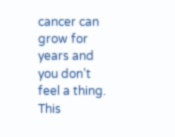cancer can grow for
years and you don’t feel a thing. This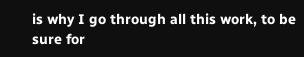is why I go through all this work, to be sure for